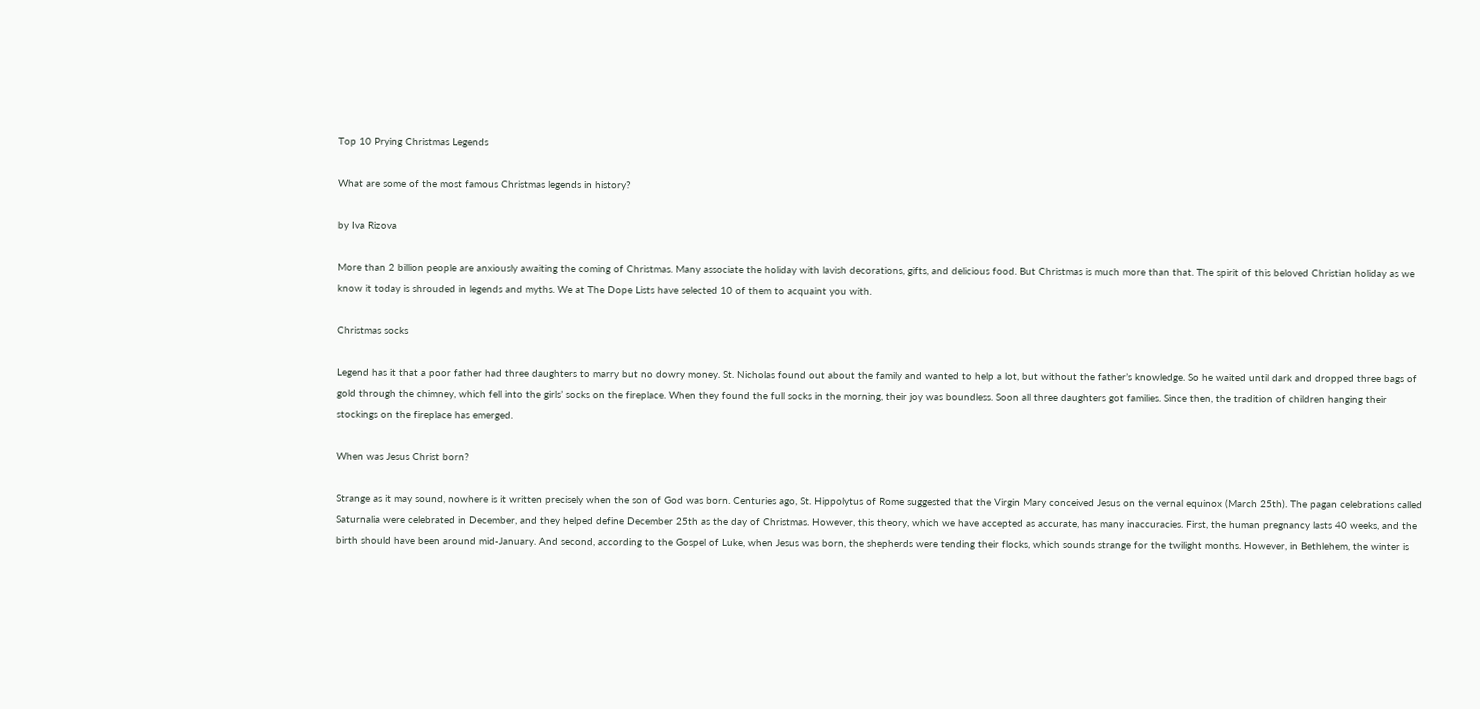Top 10 Prying Christmas Legends

What are some of the most famous Christmas legends in history?

by Iva Rizova

More than 2 billion people are anxiously awaiting the coming of Christmas. Many associate the holiday with lavish decorations, gifts, and delicious food. But Christmas is much more than that. The spirit of this beloved Christian holiday as we know it today is shrouded in legends and myths. We at The Dope Lists have selected 10 of them to acquaint you with.

Christmas socks

Legend has it that a poor father had three daughters to marry but no dowry money. St. Nicholas found out about the family and wanted to help a lot, but without the father’s knowledge. So he waited until dark and dropped three bags of gold through the chimney, which fell into the girls’ socks on the fireplace. When they found the full socks in the morning, their joy was boundless. Soon all three daughters got families. Since then, the tradition of children hanging their stockings on the fireplace has emerged.

When was Jesus Christ born?

Strange as it may sound, nowhere is it written precisely when the son of God was born. Centuries ago, St. Hippolytus of Rome suggested that the Virgin Mary conceived Jesus on the vernal equinox (March 25th). The pagan celebrations called Saturnalia were celebrated in December, and they helped define December 25th as the day of Christmas. However, this theory, which we have accepted as accurate, has many inaccuracies. First, the human pregnancy lasts 40 weeks, and the birth should have been around mid-January. And second, according to the Gospel of Luke, when Jesus was born, the shepherds were tending their flocks, which sounds strange for the twilight months. However, in Bethlehem, the winter is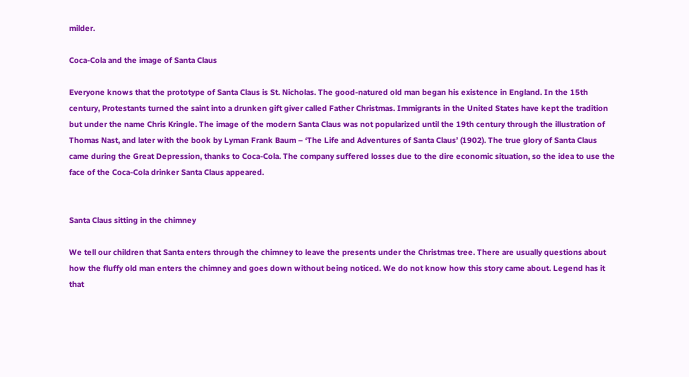milder.

Coca-Cola and the image of Santa Claus

Everyone knows that the prototype of Santa Claus is St. Nicholas. The good-natured old man began his existence in England. In the 15th century, Protestants turned the saint into a drunken gift giver called Father Christmas. Immigrants in the United States have kept the tradition but under the name Chris Kringle. The image of the modern Santa Claus was not popularized until the 19th century through the illustration of Thomas Nast, and later with the book by Lyman Frank Baum – ‘The Life and Adventures of Santa Claus’ (1902). The true glory of Santa Claus came during the Great Depression, thanks to Coca-Cola. The company suffered losses due to the dire economic situation, so the idea to use the face of the Coca-Cola drinker Santa Claus appeared.


Santa Claus sitting in the chimney

We tell our children that Santa enters through the chimney to leave the presents under the Christmas tree. There are usually questions about how the fluffy old man enters the chimney and goes down without being noticed. We do not know how this story came about. Legend has it that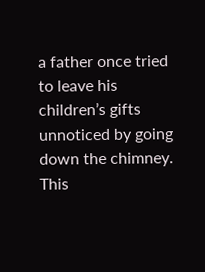a father once tried to leave his children’s gifts unnoticed by going down the chimney. This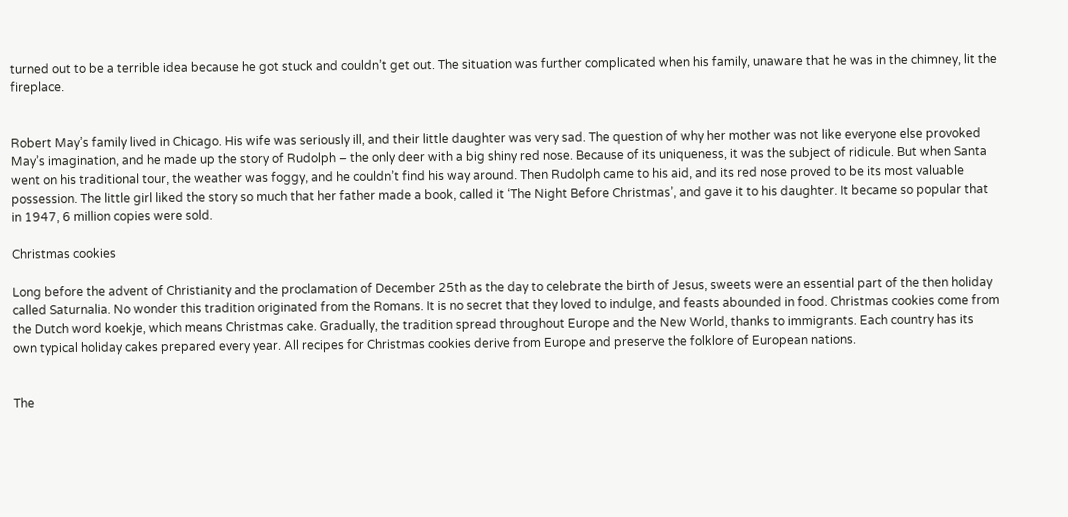turned out to be a terrible idea because he got stuck and couldn’t get out. The situation was further complicated when his family, unaware that he was in the chimney, lit the fireplace.


Robert May’s family lived in Chicago. His wife was seriously ill, and their little daughter was very sad. The question of why her mother was not like everyone else provoked May’s imagination, and he made up the story of Rudolph – the only deer with a big shiny red nose. Because of its uniqueness, it was the subject of ridicule. But when Santa went on his traditional tour, the weather was foggy, and he couldn’t find his way around. Then Rudolph came to his aid, and its red nose proved to be its most valuable possession. The little girl liked the story so much that her father made a book, called it ‘The Night Before Christmas’, and gave it to his daughter. It became so popular that in 1947, 6 million copies were sold.

Christmas cookies

Long before the advent of Christianity and the proclamation of December 25th as the day to celebrate the birth of Jesus, sweets were an essential part of the then holiday called Saturnalia. No wonder this tradition originated from the Romans. It is no secret that they loved to indulge, and feasts abounded in food. Christmas cookies come from the Dutch word koekje, which means Christmas cake. Gradually, the tradition spread throughout Europe and the New World, thanks to immigrants. Each country has its own typical holiday cakes prepared every year. All recipes for Christmas cookies derive from Europe and preserve the folklore of European nations.


The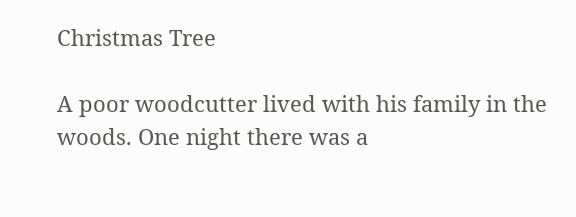Christmas Tree

A poor woodcutter lived with his family in the woods. One night there was a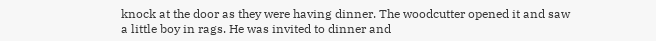knock at the door as they were having dinner. The woodcutter opened it and saw a little boy in rags. He was invited to dinner and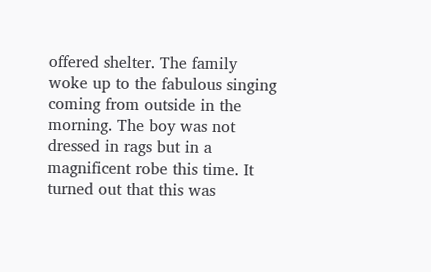offered shelter. The family woke up to the fabulous singing coming from outside in the morning. The boy was not dressed in rags but in a magnificent robe this time. It turned out that this was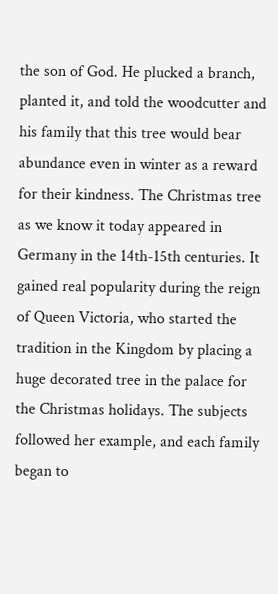the son of God. He plucked a branch, planted it, and told the woodcutter and his family that this tree would bear abundance even in winter as a reward for their kindness. The Christmas tree as we know it today appeared in Germany in the 14th-15th centuries. It gained real popularity during the reign of Queen Victoria, who started the tradition in the Kingdom by placing a huge decorated tree in the palace for the Christmas holidays. The subjects followed her example, and each family began to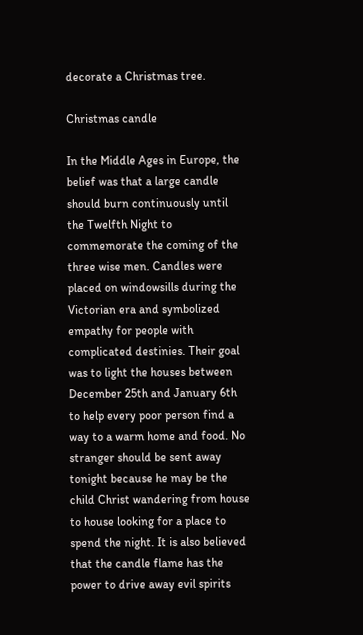decorate a Christmas tree.

Christmas candle

In the Middle Ages in Europe, the belief was that a large candle should burn continuously until the Twelfth Night to commemorate the coming of the three wise men. Candles were placed on windowsills during the Victorian era and symbolized empathy for people with complicated destinies. Their goal was to light the houses between December 25th and January 6th to help every poor person find a way to a warm home and food. No stranger should be sent away tonight because he may be the child Christ wandering from house to house looking for a place to spend the night. It is also believed that the candle flame has the power to drive away evil spirits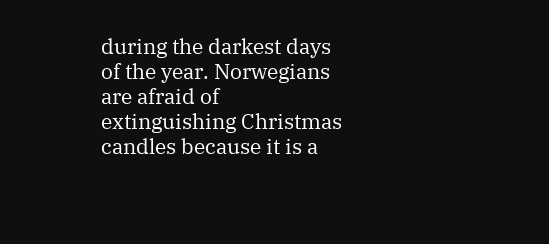during the darkest days of the year. Norwegians are afraid of extinguishing Christmas candles because it is a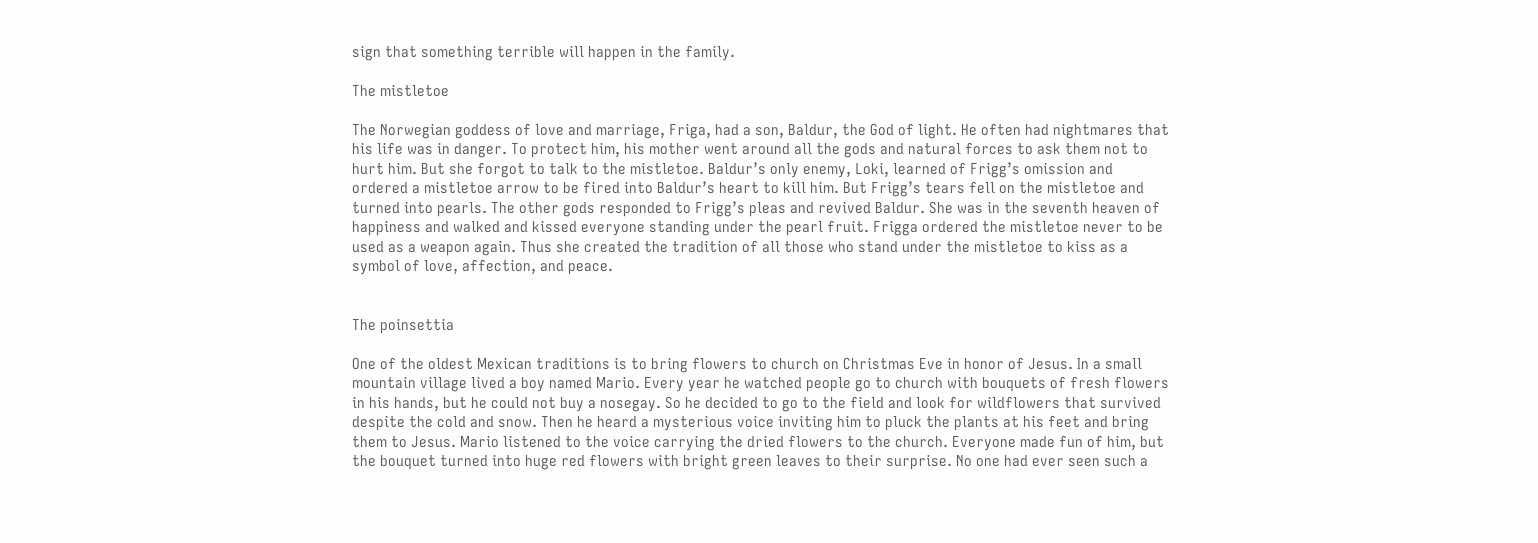sign that something terrible will happen in the family.

The mistletoe

The Norwegian goddess of love and marriage, Friga, had a son, Baldur, the God of light. He often had nightmares that his life was in danger. To protect him, his mother went around all the gods and natural forces to ask them not to hurt him. But she forgot to talk to the mistletoe. Baldur’s only enemy, Loki, learned of Frigg’s omission and ordered a mistletoe arrow to be fired into Baldur’s heart to kill him. But Frigg’s tears fell on the mistletoe and turned into pearls. The other gods responded to Frigg’s pleas and revived Baldur. She was in the seventh heaven of happiness and walked and kissed everyone standing under the pearl fruit. Frigga ordered the mistletoe never to be used as a weapon again. Thus she created the tradition of all those who stand under the mistletoe to kiss as a symbol of love, affection, and peace.


The poinsettia

One of the oldest Mexican traditions is to bring flowers to church on Christmas Eve in honor of Jesus. In a small mountain village lived a boy named Mario. Every year he watched people go to church with bouquets of fresh flowers in his hands, but he could not buy a nosegay. So he decided to go to the field and look for wildflowers that survived despite the cold and snow. Then he heard a mysterious voice inviting him to pluck the plants at his feet and bring them to Jesus. Mario listened to the voice carrying the dried flowers to the church. Everyone made fun of him, but the bouquet turned into huge red flowers with bright green leaves to their surprise. No one had ever seen such a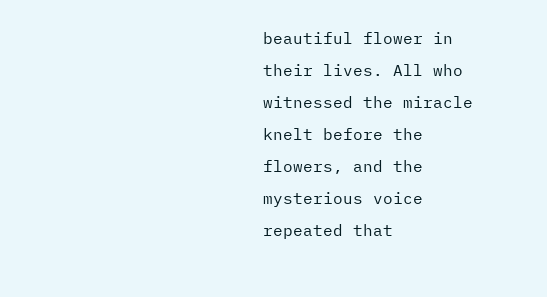beautiful flower in their lives. All who witnessed the miracle knelt before the flowers, and the mysterious voice repeated that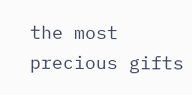the most precious gifts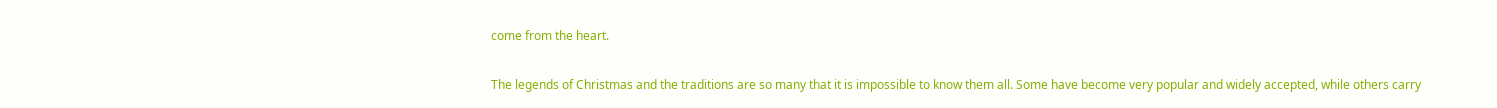come from the heart.

The legends of Christmas and the traditions are so many that it is impossible to know them all. Some have become very popular and widely accepted, while others carry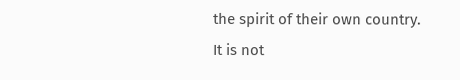the spirit of their own country. It is not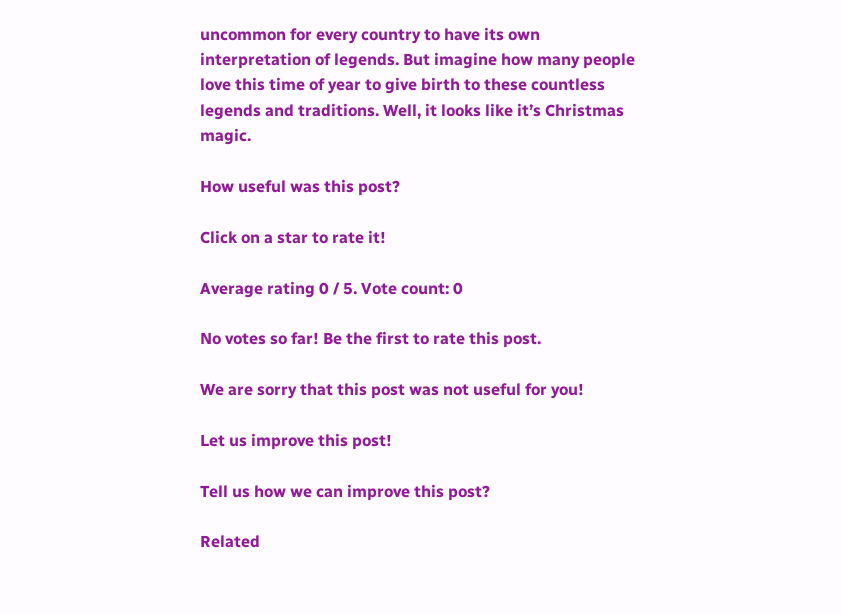uncommon for every country to have its own interpretation of legends. But imagine how many people love this time of year to give birth to these countless legends and traditions. Well, it looks like it’s Christmas magic.

How useful was this post?

Click on a star to rate it!

Average rating 0 / 5. Vote count: 0

No votes so far! Be the first to rate this post.

We are sorry that this post was not useful for you!

Let us improve this post!

Tell us how we can improve this post?

Related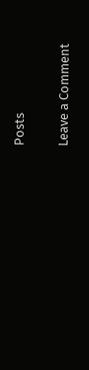Posts

Leave a Comment